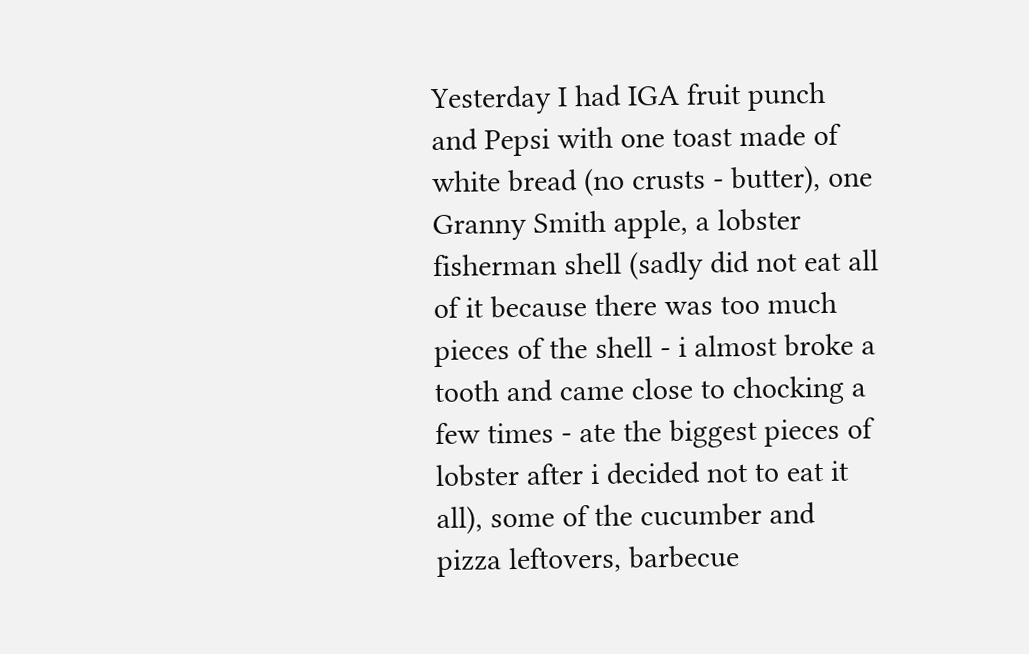Yesterday I had IGA fruit punch and Pepsi with one toast made of white bread (no crusts - butter), one Granny Smith apple, a lobster fisherman shell (sadly did not eat all of it because there was too much pieces of the shell - i almost broke a tooth and came close to chocking a few times - ate the biggest pieces of lobster after i decided not to eat it all), some of the cucumber and pizza leftovers, barbecue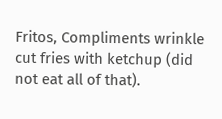Fritos, Compliments wrinkle cut fries with ketchup (did not eat all of that).